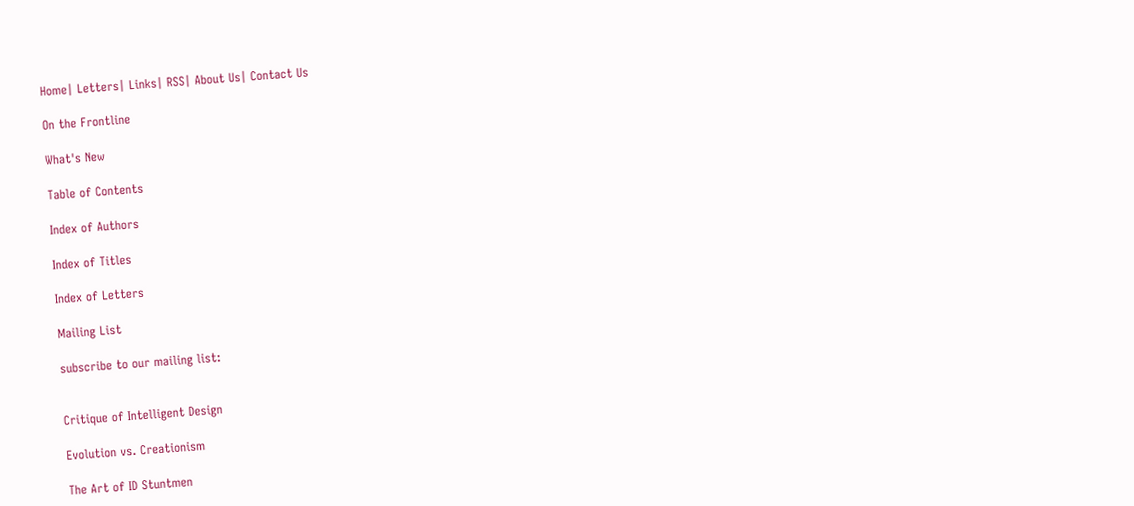Home| Letters| Links| RSS| About Us| Contact Us

On the Frontline

What's New

Table of Contents

Index of Authors

Index of Titles

Index of Letters

Mailing List

subscribe to our mailing list:


Critique of Intelligent Design

Evolution vs. Creationism

The Art of ID Stuntmen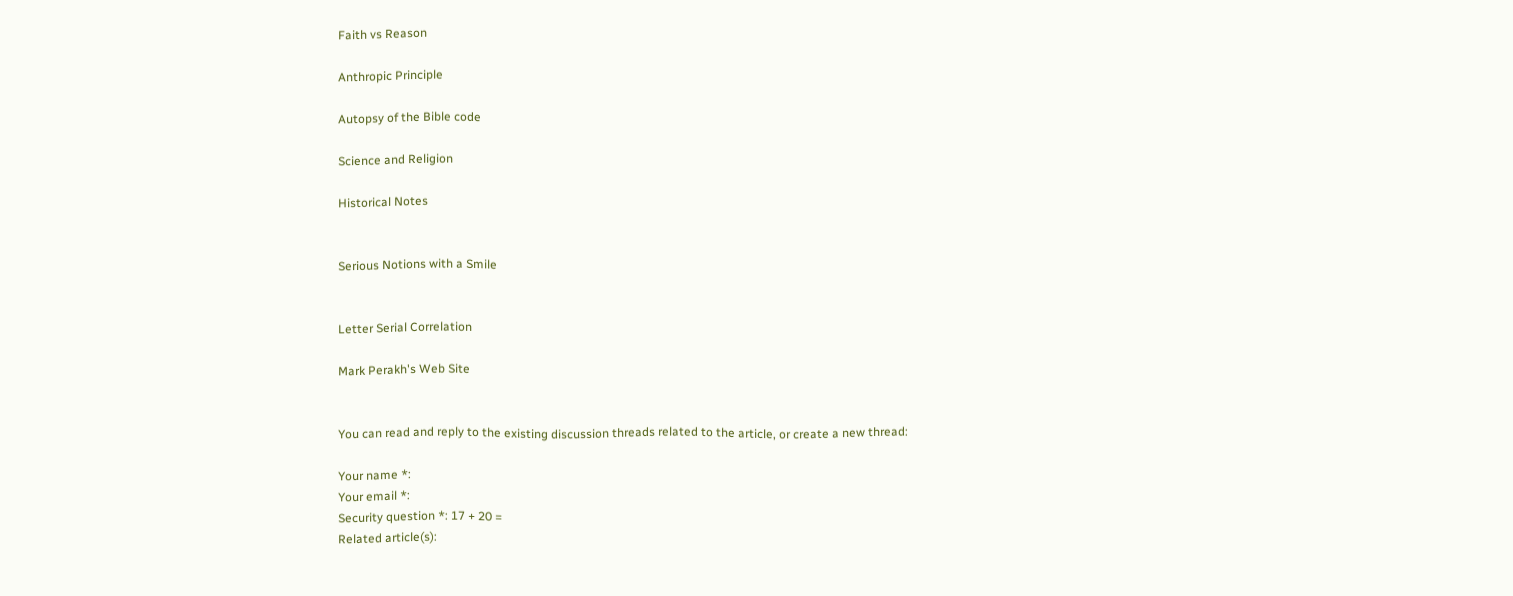Faith vs Reason

Anthropic Principle

Autopsy of the Bible code

Science and Religion

Historical Notes


Serious Notions with a Smile


Letter Serial Correlation

Mark Perakh's Web Site


You can read and reply to the existing discussion threads related to the article, or create a new thread:

Your name *:
Your email *:
Security question *: 17 + 20 =
Related article(s):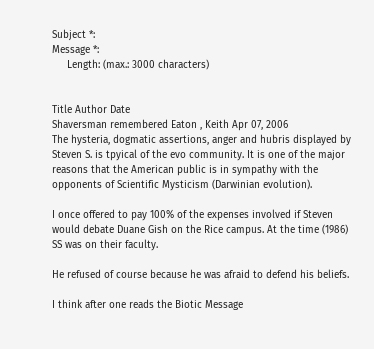Subject *:
Message *:
     Length: (max.: 3000 characters)


Title Author Date
Shaversman remembered Eaton , Keith Apr 07, 2006
The hysteria, dogmatic assertions, anger and hubris displayed by Steven S. is tpyical of the evo community. It is one of the major reasons that the American public is in sympathy with the opponents of Scientific Mysticism (Darwinian evolution).

I once offered to pay 100% of the expenses involved if Steven would debate Duane Gish on the Rice campus. At the time (1986) SS was on their faculty.

He refused of course because he was afraid to defend his beliefs.

I think after one reads the Biotic Message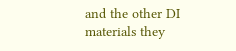and the other DI materials they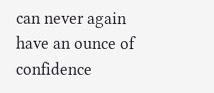can never again have an ounce of confidence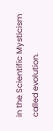in the Scientific Mysticism called evolution.